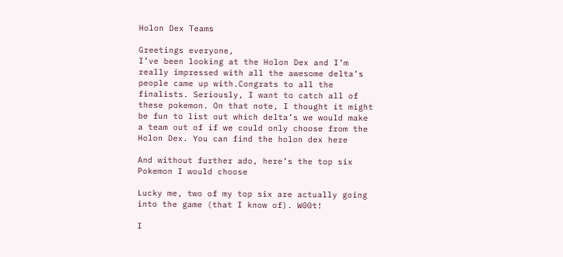Holon Dex Teams

Greetings everyone,
I’ve been looking at the Holon Dex and I’m really impressed with all the awesome delta’s people came up with.Congrats to all the finalists. Seriously, I want to catch all of these pokemon. On that note, I thought it might be fun to list out which delta’s we would make a team out of if we could only choose from the Holon Dex. You can find the holon dex here

And without further ado, here’s the top six Pokemon I would choose

Lucky me, two of my top six are actually going into the game (that I know of). W00t!

I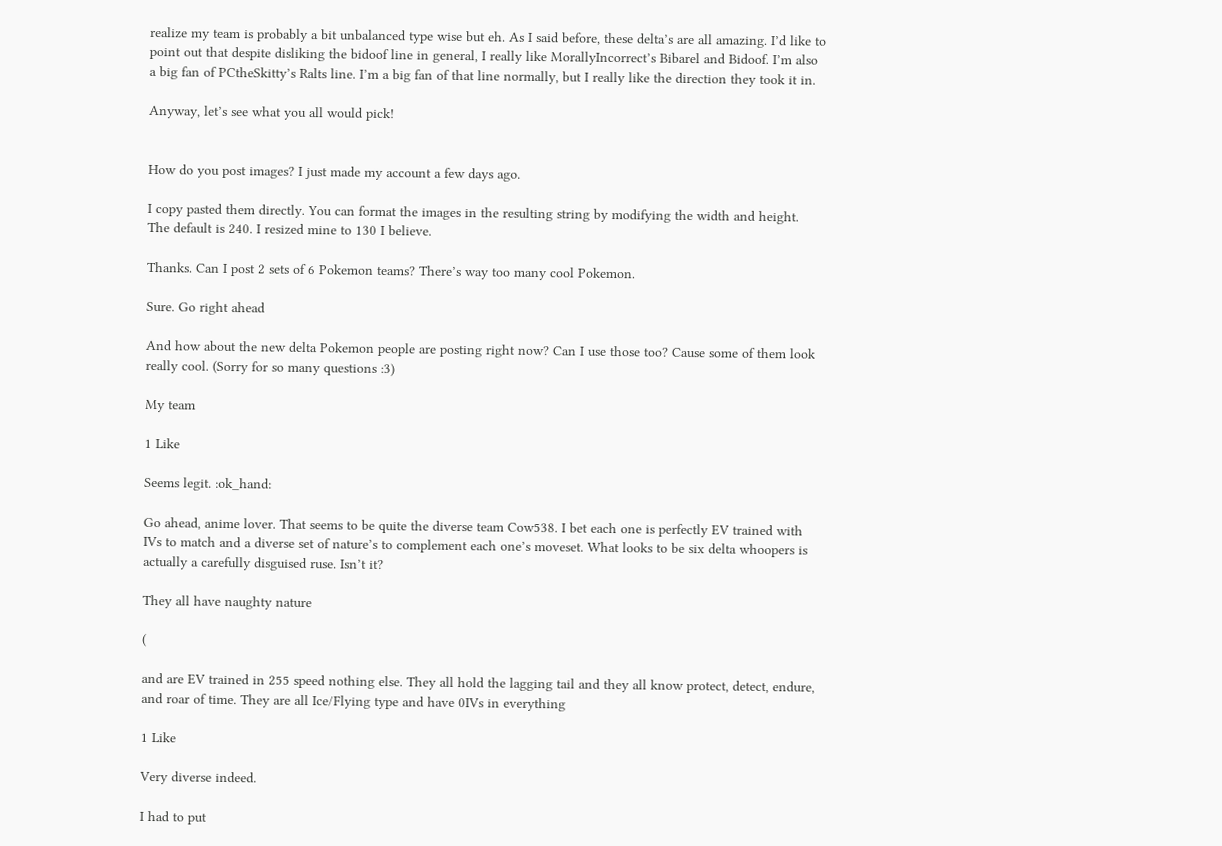realize my team is probably a bit unbalanced type wise but eh. As I said before, these delta’s are all amazing. I’d like to point out that despite disliking the bidoof line in general, I really like MorallyIncorrect’s Bibarel and Bidoof. I’m also a big fan of PCtheSkitty’s Ralts line. I’m a big fan of that line normally, but I really like the direction they took it in.

Anyway, let’s see what you all would pick!


How do you post images? I just made my account a few days ago.

I copy pasted them directly. You can format the images in the resulting string by modifying the width and height. The default is 240. I resized mine to 130 I believe.

Thanks. Can I post 2 sets of 6 Pokemon teams? There’s way too many cool Pokemon.

Sure. Go right ahead

And how about the new delta Pokemon people are posting right now? Can I use those too? Cause some of them look really cool. (Sorry for so many questions :3)

My team

1 Like

Seems legit. :ok_hand:

Go ahead, anime lover. That seems to be quite the diverse team Cow538. I bet each one is perfectly EV trained with IVs to match and a diverse set of nature’s to complement each one’s moveset. What looks to be six delta whoopers is actually a carefully disguised ruse. Isn’t it?

They all have naughty nature

(

and are EV trained in 255 speed nothing else. They all hold the lagging tail and they all know protect, detect, endure, and roar of time. They are all Ice/Flying type and have 0IVs in everything

1 Like

Very diverse indeed.

I had to put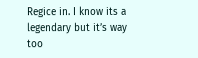Regice in. I know its a legendary but it’s way too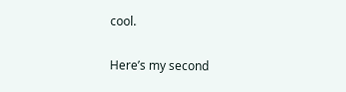cool.

Here’s my second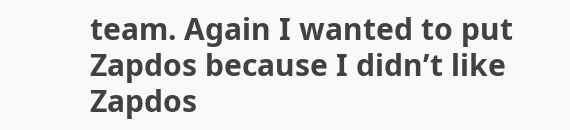team. Again I wanted to put Zapdos because I didn’t like Zapdos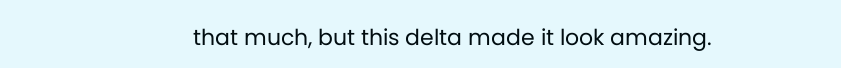that much, but this delta made it look amazing.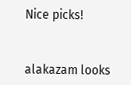Nice picks!


alakazam looks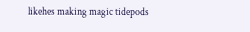likehes making magic tidepods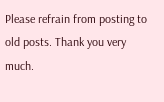Please refrain from posting to old posts. Thank you very much.